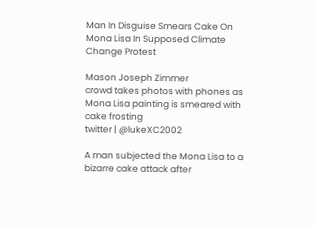Man In Disguise Smears Cake On Mona Lisa In Supposed Climate Change Protest

Mason Joseph Zimmer
crowd takes photos with phones as Mona Lisa painting is smeared with cake frosting
twitter | @lukeXC2002

A man subjected the Mona Lisa to a bizarre cake attack after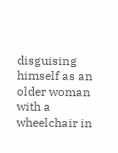disguising himself as an older woman with a wheelchair in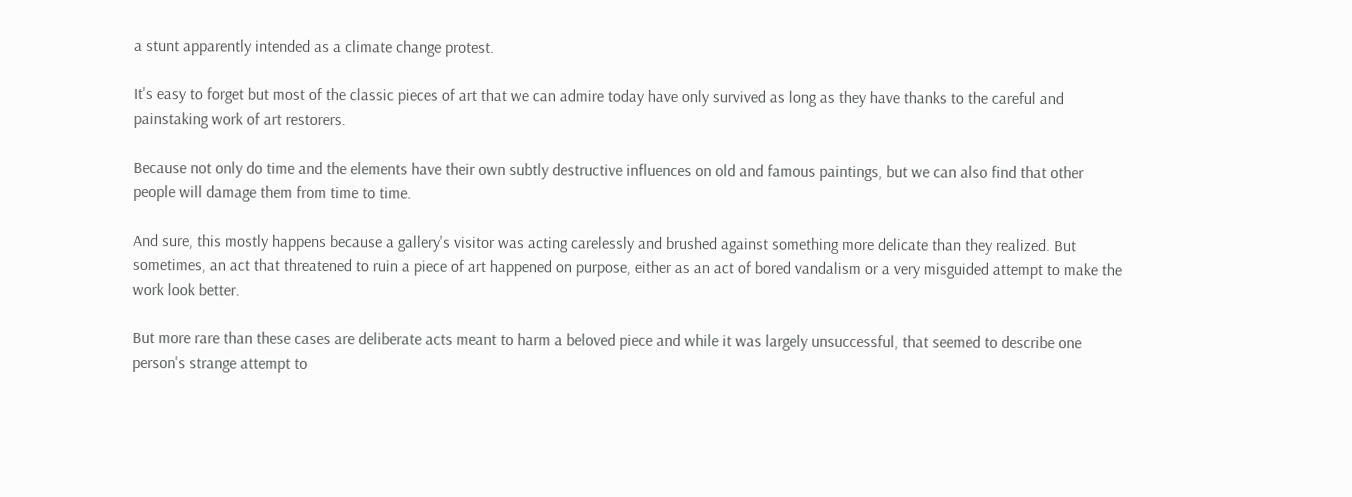a stunt apparently intended as a climate change protest.

It's easy to forget but most of the classic pieces of art that we can admire today have only survived as long as they have thanks to the careful and painstaking work of art restorers.

Because not only do time and the elements have their own subtly destructive influences on old and famous paintings, but we can also find that other people will damage them from time to time.

And sure, this mostly happens because a gallery's visitor was acting carelessly and brushed against something more delicate than they realized. But sometimes, an act that threatened to ruin a piece of art happened on purpose, either as an act of bored vandalism or a very misguided attempt to make the work look better.

But more rare than these cases are deliberate acts meant to harm a beloved piece and while it was largely unsuccessful, that seemed to describe one person's strange attempt to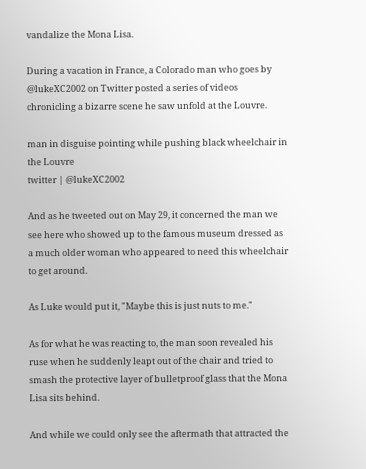vandalize the Mona Lisa.

During a vacation in France, a Colorado man who goes by @lukeXC2002 on Twitter posted a series of videos chronicling a bizarre scene he saw unfold at the Louvre.

man in disguise pointing while pushing black wheelchair in the Louvre
twitter | @lukeXC2002

And as he tweeted out on May 29, it concerned the man we see here who showed up to the famous museum dressed as a much older woman who appeared to need this wheelchair to get around.

As Luke would put it, "Maybe this is just nuts to me."

As for what he was reacting to, the man soon revealed his ruse when he suddenly leapt out of the chair and tried to smash the protective layer of bulletproof glass that the Mona Lisa sits behind.

And while we could only see the aftermath that attracted the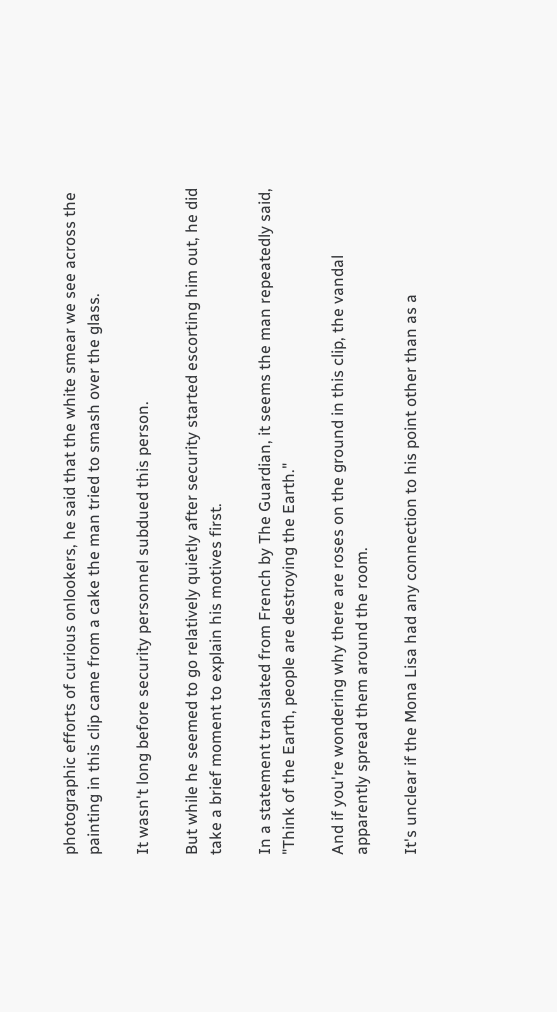photographic efforts of curious onlookers, he said that the white smear we see across the painting in this clip came from a cake the man tried to smash over the glass.

It wasn't long before security personnel subdued this person.

But while he seemed to go relatively quietly after security started escorting him out, he did take a brief moment to explain his motives first.

In a statement translated from French by The Guardian, it seems the man repeatedly said, "Think of the Earth, people are destroying the Earth."

And if you're wondering why there are roses on the ground in this clip, the vandal apparently spread them around the room.

It's unclear if the Mona Lisa had any connection to his point other than as a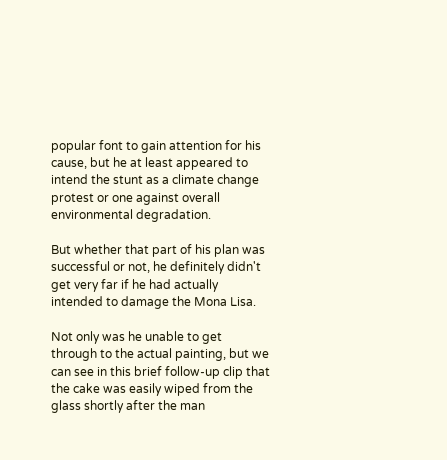popular font to gain attention for his cause, but he at least appeared to intend the stunt as a climate change protest or one against overall environmental degradation.

But whether that part of his plan was successful or not, he definitely didn't get very far if he had actually intended to damage the Mona Lisa.

Not only was he unable to get through to the actual painting, but we can see in this brief follow-up clip that the cake was easily wiped from the glass shortly after the man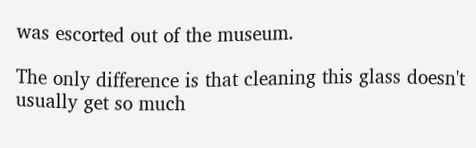was escorted out of the museum.

The only difference is that cleaning this glass doesn't usually get so much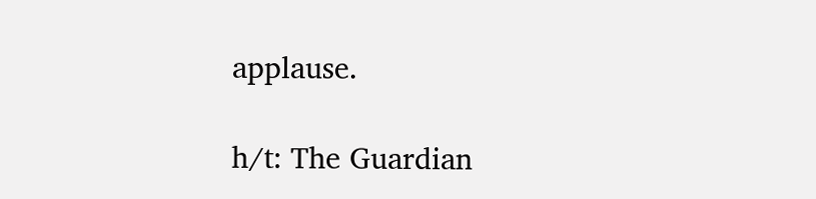applause.

h/t: The Guardian